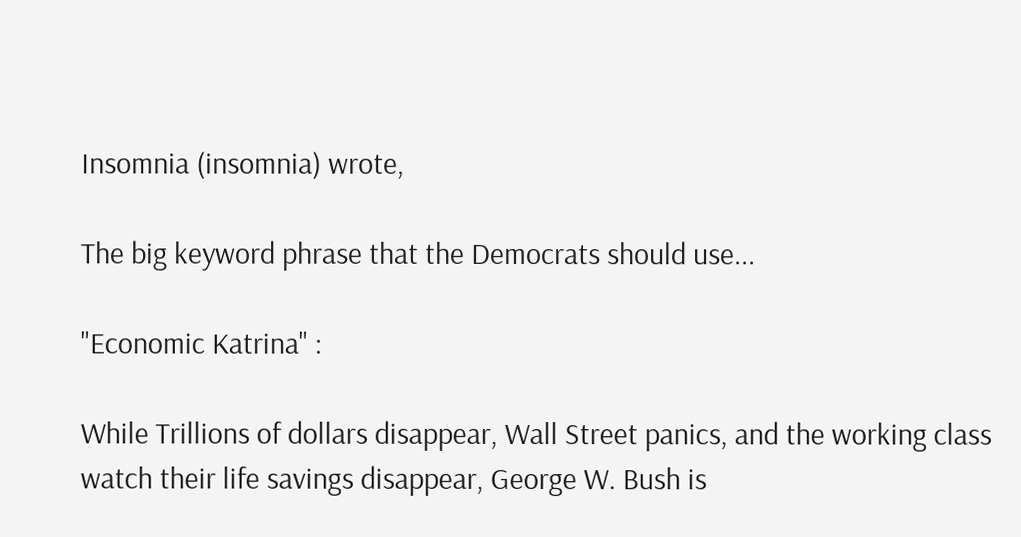Insomnia (insomnia) wrote,

The big keyword phrase that the Democrats should use...

"Economic Katrina" :

While Trillions of dollars disappear, Wall Street panics, and the working class watch their life savings disappear, George W. Bush is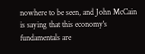nowhere to be seen, and John McCain is saying that this economy's fundamentals are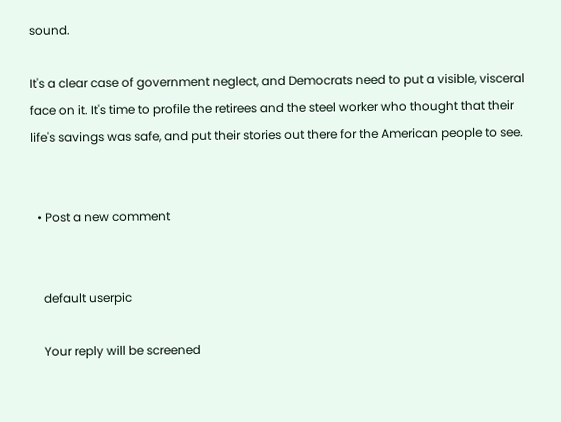sound.

It's a clear case of government neglect, and Democrats need to put a visible, visceral face on it. It's time to profile the retirees and the steel worker who thought that their life's savings was safe, and put their stories out there for the American people to see.


  • Post a new comment


    default userpic

    Your reply will be screened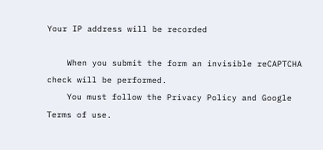Your IP address will be recorded

    When you submit the form an invisible reCAPTCHA check will be performed.
    You must follow the Privacy Policy and Google Terms of use.